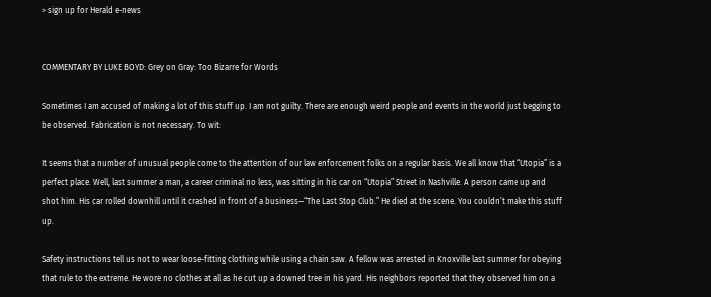> sign up for Herald e-news


COMMENTARY BY LUKE BOYD: Grey on Gray: Too Bizarre for Words

Sometimes I am accused of making a lot of this stuff up. I am not guilty. There are enough weird people and events in the world just begging to be observed. Fabrication is not necessary. To wit:

It seems that a number of unusual people come to the attention of our law enforcement folks on a regular basis. We all know that “Utopia” is a perfect place. Well, last summer a man, a career criminal no less, was sitting in his car on “Utopia” Street in Nashville. A person came up and shot him. His car rolled downhill until it crashed in front of a business—“The Last Stop Club.” He died at the scene. You couldn’t make this stuff up.

Safety instructions tell us not to wear loose-fitting clothing while using a chain saw. A fellow was arrested in Knoxville last summer for obeying that rule to the extreme. He wore no clothes at all as he cut up a downed tree in his yard. His neighbors reported that they observed him on a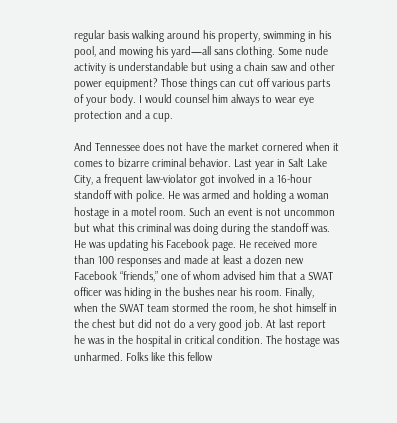regular basis walking around his property, swimming in his pool, and mowing his yard—all sans clothing. Some nude activity is understandable but using a chain saw and other power equipment? Those things can cut off various parts of your body. I would counsel him always to wear eye protection and a cup.

And Tennessee does not have the market cornered when it comes to bizarre criminal behavior. Last year in Salt Lake City, a frequent law-violator got involved in a 16-hour standoff with police. He was armed and holding a woman hostage in a motel room. Such an event is not uncommon but what this criminal was doing during the standoff was. He was updating his Facebook page. He received more than 100 responses and made at least a dozen new Facebook “friends,” one of whom advised him that a SWAT officer was hiding in the bushes near his room. Finally, when the SWAT team stormed the room, he shot himself in the chest but did not do a very good job. At last report he was in the hospital in critical condition. The hostage was unharmed. Folks like this fellow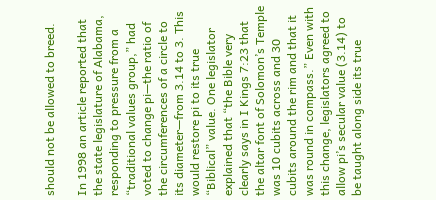should not be allowed to breed.

In 1998 an article reported that the state legislature of Alabama, responding to pressure from a “traditional values group,” had voted to change pi—the ratio of the circumferences of a circle to its diameter—from 3.14 to 3. This would restore pi to its true “Biblical” value. One legislator explained that “the Bible very clearly says in I Kings 7:23 that the altar font of Solomon’s Temple was 10 cubits across and 30 cubits around the rim and that it was round in compass.” Even with this change, legislators agreed to allow pi’s secular value (3.14) to be taught along side its true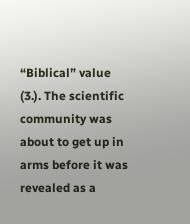“Biblical” value (3.). The scientific community was about to get up in arms before it was revealed as a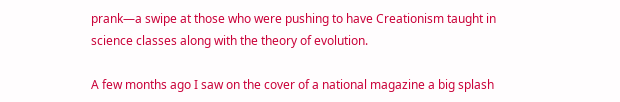prank—a swipe at those who were pushing to have Creationism taught in science classes along with the theory of evolution.

A few months ago I saw on the cover of a national magazine a big splash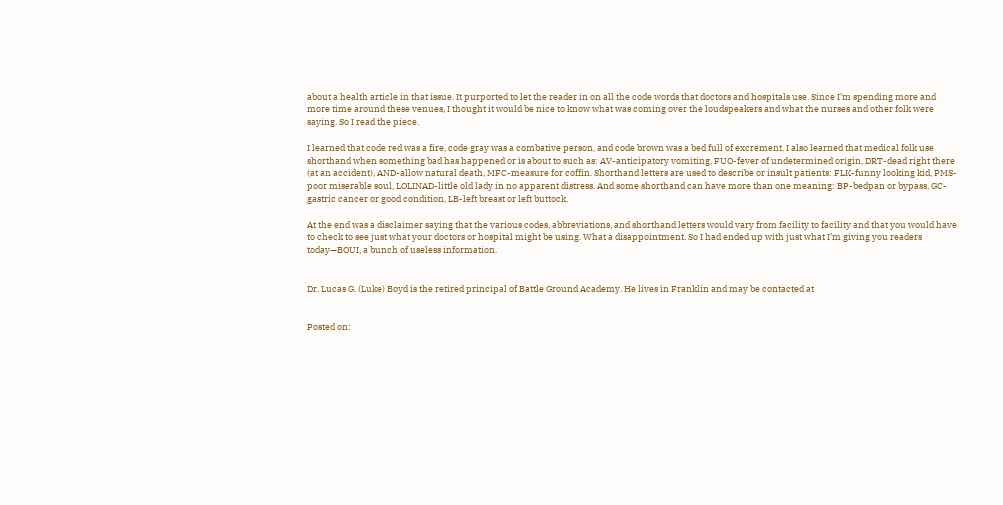about a health article in that issue. It purported to let the reader in on all the code words that doctors and hospitals use. Since I’m spending more and more time around these venues, I thought it would be nice to know what was coming over the loudspeakers and what the nurses and other folk were saying. So I read the piece.

I learned that code red was a fire, code gray was a combative person, and code brown was a bed full of excrement. I also learned that medical folk use shorthand when something bad has happened or is about to such as: AV-anticipatory vomiting, FUO-fever of undetermined origin, DRT-dead right there (at an accident), AND-allow natural death, MFC-measure for coffin. Shorthand letters are used to describe or insult patients: FLK-funny looking kid, PMS-poor miserable soul, LOLINAD-little old lady in no apparent distress. And some shorthand can have more than one meaning: BP-bedpan or bypass, GC-gastric cancer or good condition, LB-left breast or left buttock.

At the end was a disclaimer saying that the various codes, abbreviations, and shorthand letters would vary from facility to facility and that you would have to check to see just what your doctors or hospital might be using. What a disappointment. So I had ended up with just what I’m giving you readers today—BOUI, a bunch of useless information.


Dr. Lucas G. (Luke) Boyd is the retired principal of Battle Ground Academy. He lives in Franklin and may be contacted at


Posted on: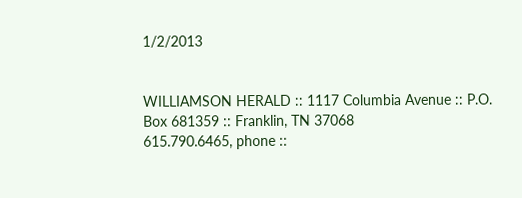1/2/2013


WILLIAMSON HERALD :: 1117 Columbia Avenue :: P.O. Box 681359 :: Franklin, TN 37068
615.790.6465, phone ::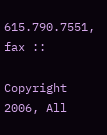615.790.7551, fax ::

Copyright 2006, All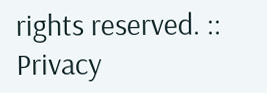rights reserved. ::
Privacy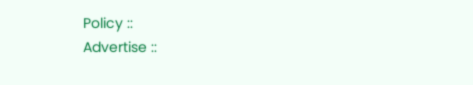Policy ::
Advertise ::